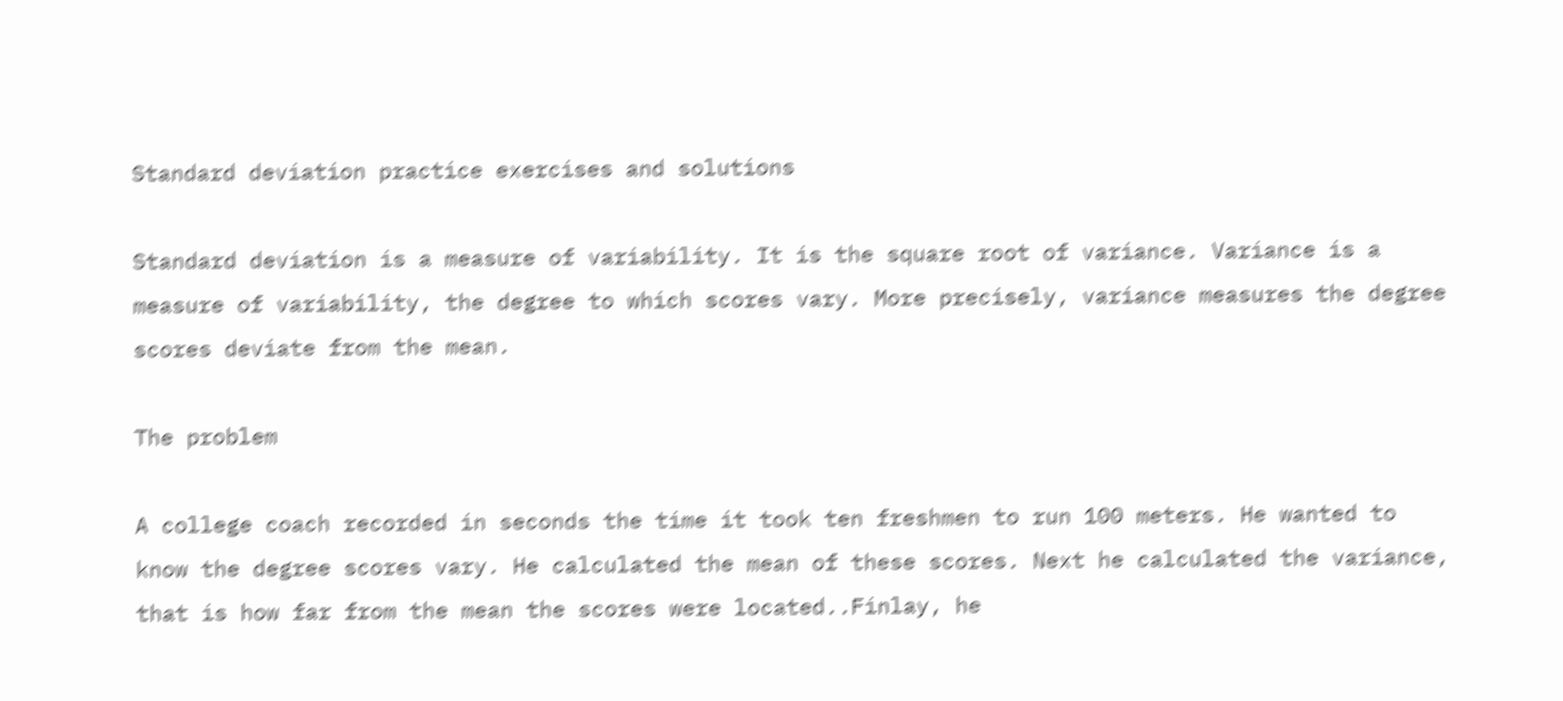Standard deviation practice exercises and solutions

Standard deviation is a measure of variability. It is the square root of variance. Variance is a measure of variability, the degree to which scores vary. More precisely, variance measures the degree scores deviate from the mean.

The problem

A college coach recorded in seconds the time it took ten freshmen to run 100 meters. He wanted to know the degree scores vary. He calculated the mean of these scores. Next he calculated the variance, that is how far from the mean the scores were located..Finlay, he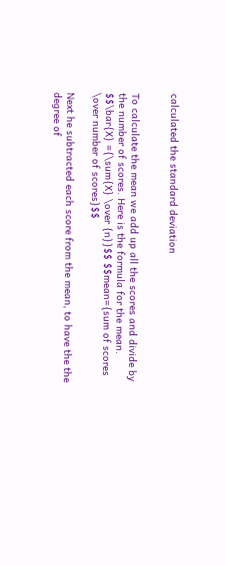calculated the standard deviation


To calculate the mean we add up all the scores and divide by the number of scores. Here is the formula for the mean.
$$\bar{X} ={\sum{X} \over {n}}$$ $$mean={sum of scores \over number of scores}$$

Next he subtracted each score from the mean, to have the the degree of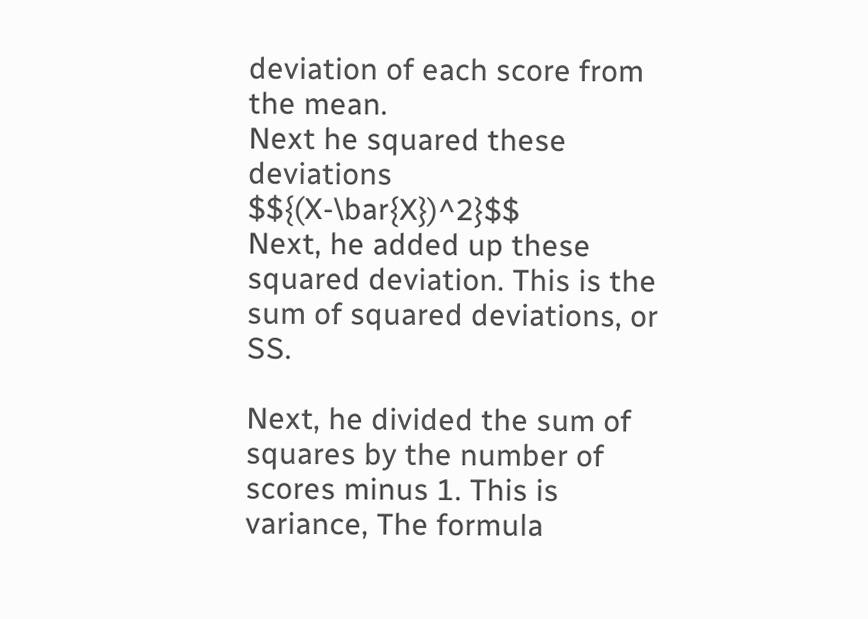deviation of each score from the mean.
Next he squared these deviations $${(X-\bar{X})^2}$$
Next, he added up these squared deviation. This is the sum of squared deviations, or SS.

Next, he divided the sum of squares by the number of scores minus 1. This is variance, The formula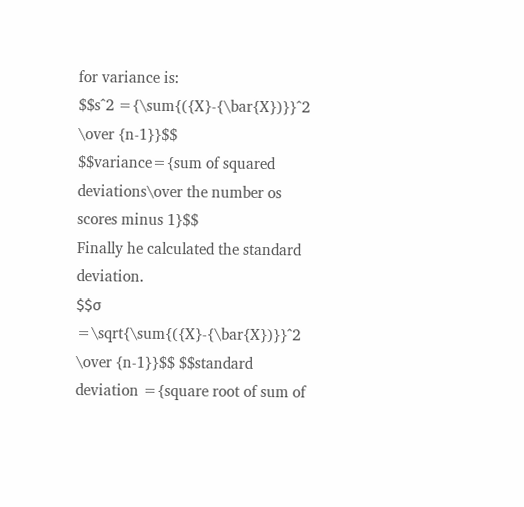for variance is:
$$s^2 ={\sum{({X}-{\bar{X})}}^2 \over {n-1}}$$
$$variance={sum of squared deviations\over the number os scores minus 1}$$
Finally he calculated the standard deviation.
$$σ =\sqrt{\sum{({X}-{\bar{X})}}^2 \over {n-1}}$$ $$standard deviation ={square root of sum of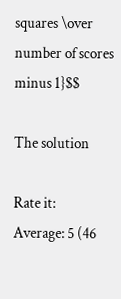squares \over number of scores minus 1}$$

The solution

Rate it:
Average: 5 (46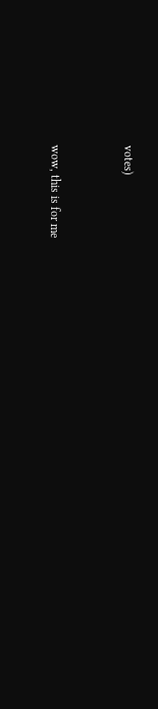votes)


wow, this is for me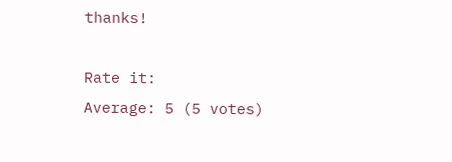thanks!

Rate it:
Average: 5 (5 votes)